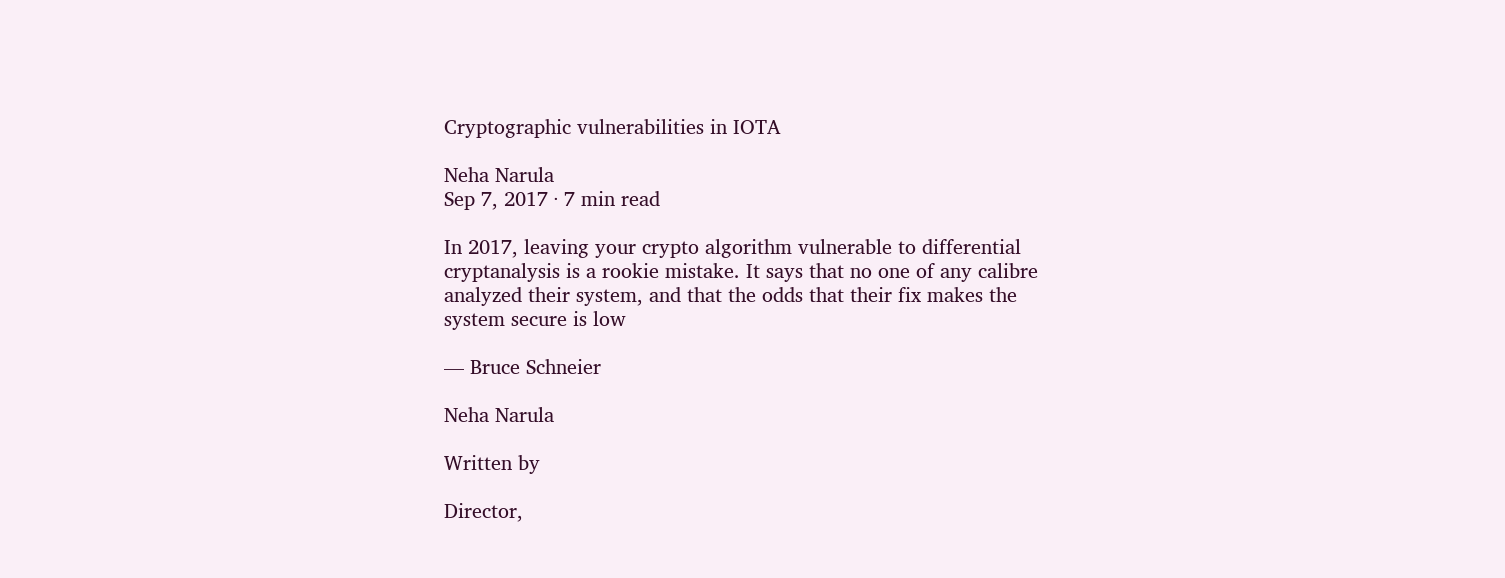Cryptographic vulnerabilities in IOTA

Neha Narula
Sep 7, 2017 · 7 min read

In 2017, leaving your crypto algorithm vulnerable to differential cryptanalysis is a rookie mistake. It says that no one of any calibre analyzed their system, and that the odds that their fix makes the system secure is low

— Bruce Schneier

Neha Narula

Written by

Director,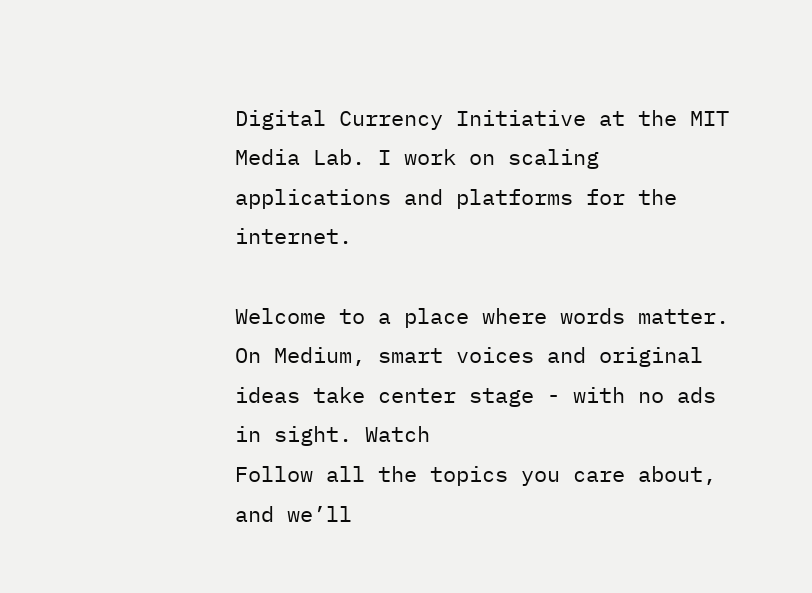Digital Currency Initiative at the MIT Media Lab. I work on scaling applications and platforms for the internet.

Welcome to a place where words matter. On Medium, smart voices and original ideas take center stage - with no ads in sight. Watch
Follow all the topics you care about, and we’ll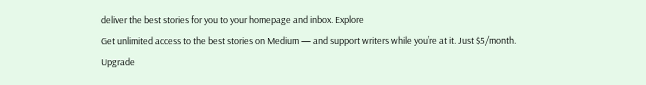deliver the best stories for you to your homepage and inbox. Explore
Get unlimited access to the best stories on Medium — and support writers while you’re at it. Just $5/month. Upgrade